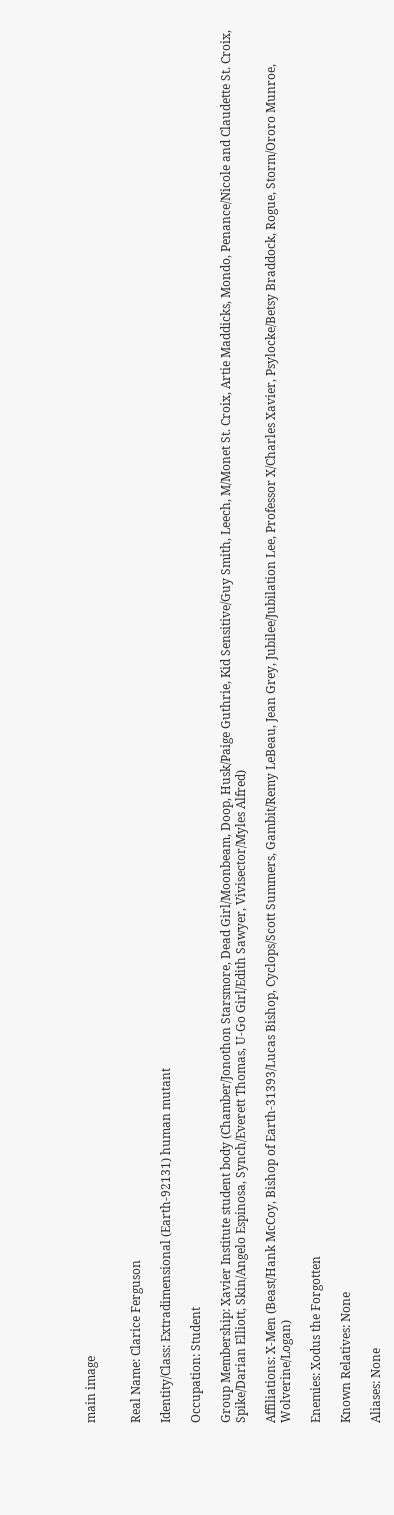main image


Real Name: Clarice Ferguson

Identity/Class: Extradimensional (Earth-92131) human mutant

Occupation: Student

Group Membership: Xavier Institute student body (Chamber/Jonothon Starsmore, Dead Girl/Moonbeam, Doop, Husk/Paige Guthrie, Kid Sensitive/Guy Smith, Leech, M/Monet St. Croix, Artie Maddicks, Mondo, Penance/Nicole and Claudette St. Croix, Spike/Darian Elliott, Skin/Angelo Espinosa, Synch/Everett Thomas, U-Go Girl/Edith Sawyer, Vivisector/Myles Alfred)

Affiliations: X-Men (Beast/Hank McCoy, Bishop of Earth-31393/Lucas Bishop, Cyclops/Scott Summers, Gambit/Remy LeBeau, Jean Grey, Jubilee/Jubilation Lee, Professor X/Charles Xavier, Psylocke/Betsy Braddock, Rogue, Storm/Ororo Munroe, Wolverine/Logan)

Enemies: Xodus the Forgotten

Known Relatives: None

Aliases: None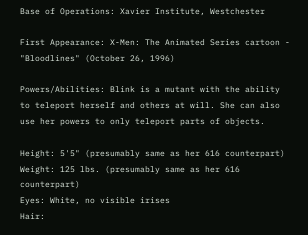Base of Operations: Xavier Institute, Westchester

First Appearance: X-Men: The Animated Series cartoon - "Bloodlines" (October 26, 1996)

Powers/Abilities: Blink is a mutant with the ability to teleport herself and others at will. She can also use her powers to only teleport parts of objects.

Height: 5'5" (presumably same as her 616 counterpart)
Weight: 125 lbs. (presumably same as her 616 counterpart)
Eyes: White, no visible irises
Hair: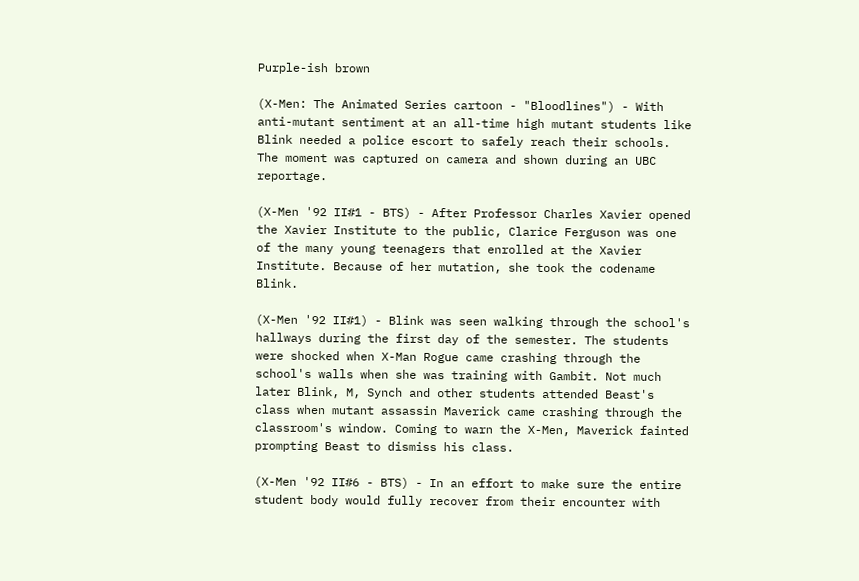Purple-ish brown

(X-Men: The Animated Series cartoon - "Bloodlines") - With anti-mutant sentiment at an all-time high mutant students like Blink needed a police escort to safely reach their schools. The moment was captured on camera and shown during an UBC reportage.

(X-Men '92 II#1 - BTS) - After Professor Charles Xavier opened the Xavier Institute to the public, Clarice Ferguson was one of the many young teenagers that enrolled at the Xavier Institute. Because of her mutation, she took the codename Blink.

(X-Men '92 II#1) - Blink was seen walking through the school's hallways during the first day of the semester. The students were shocked when X-Man Rogue came crashing through the school's walls when she was training with Gambit. Not much later Blink, M, Synch and other students attended Beast's class when mutant assassin Maverick came crashing through the classroom's window. Coming to warn the X-Men, Maverick fainted prompting Beast to dismiss his class.

(X-Men '92 II#6 - BTS) - In an effort to make sure the entire student body would fully recover from their encounter with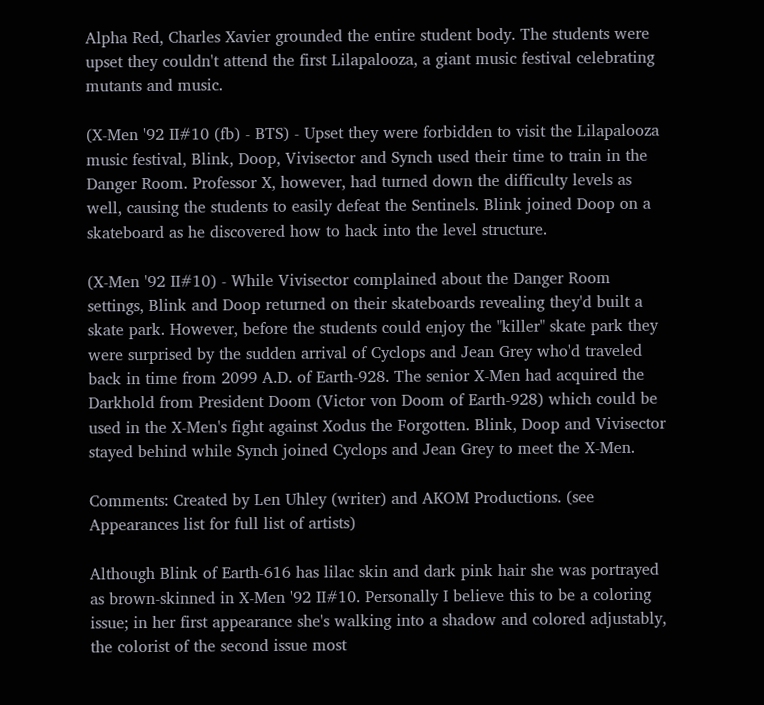Alpha Red, Charles Xavier grounded the entire student body. The students were upset they couldn't attend the first Lilapalooza, a giant music festival celebrating mutants and music.

(X-Men '92 II#10 (fb) - BTS) - Upset they were forbidden to visit the Lilapalooza music festival, Blink, Doop, Vivisector and Synch used their time to train in the Danger Room. Professor X, however, had turned down the difficulty levels as well, causing the students to easily defeat the Sentinels. Blink joined Doop on a skateboard as he discovered how to hack into the level structure.

(X-Men '92 II#10) - While Vivisector complained about the Danger Room settings, Blink and Doop returned on their skateboards revealing they'd built a skate park. However, before the students could enjoy the "killer" skate park they were surprised by the sudden arrival of Cyclops and Jean Grey who'd traveled back in time from 2099 A.D. of Earth-928. The senior X-Men had acquired the Darkhold from President Doom (Victor von Doom of Earth-928) which could be used in the X-Men's fight against Xodus the Forgotten. Blink, Doop and Vivisector stayed behind while Synch joined Cyclops and Jean Grey to meet the X-Men.

Comments: Created by Len Uhley (writer) and AKOM Productions. (see Appearances list for full list of artists)

Although Blink of Earth-616 has lilac skin and dark pink hair she was portrayed as brown-skinned in X-Men '92 II#10. Personally I believe this to be a coloring issue; in her first appearance she's walking into a shadow and colored adjustably, the colorist of the second issue most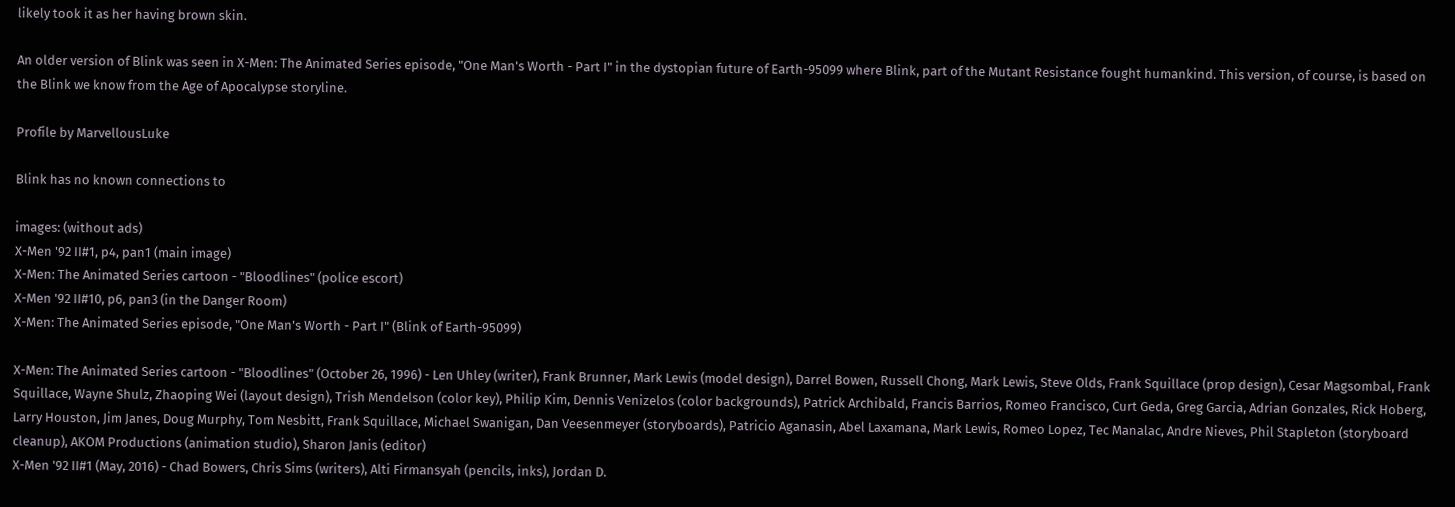likely took it as her having brown skin.

An older version of Blink was seen in X-Men: The Animated Series episode, "One Man's Worth - Part I" in the dystopian future of Earth-95099 where Blink, part of the Mutant Resistance fought humankind. This version, of course, is based on the Blink we know from the Age of Apocalypse storyline.

Profile by MarvellousLuke

Blink has no known connections to

images: (without ads)
X-Men '92 II#1, p4, pan1 (main image)
X-Men: The Animated Series cartoon - "Bloodlines" (police escort)
X-Men '92 II#10, p6, pan3 (in the Danger Room)
X-Men: The Animated Series episode, "One Man's Worth - Part I" (Blink of Earth-95099)

X-Men: The Animated Series cartoon - "Bloodlines" (October 26, 1996) - Len Uhley (writer), Frank Brunner, Mark Lewis (model design), Darrel Bowen, Russell Chong, Mark Lewis, Steve Olds, Frank Squillace (prop design), Cesar Magsombal, Frank Squillace, Wayne Shulz, Zhaoping Wei (layout design), Trish Mendelson (color key), Philip Kim, Dennis Venizelos (color backgrounds), Patrick Archibald, Francis Barrios, Romeo Francisco, Curt Geda, Greg Garcia, Adrian Gonzales, Rick Hoberg, Larry Houston, Jim Janes, Doug Murphy, Tom Nesbitt, Frank Squillace, Michael Swanigan, Dan Veesenmeyer (storyboards), Patricio Aganasin, Abel Laxamana, Mark Lewis, Romeo Lopez, Tec Manalac, Andre Nieves, Phil Stapleton (storyboard cleanup), AKOM Productions (animation studio), Sharon Janis (editor)
X-Men '92 II#1 (May, 2016) - Chad Bowers, Chris Sims (writers), Alti Firmansyah (pencils, inks), Jordan D.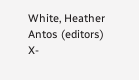White, Heather Antos (editors)
X-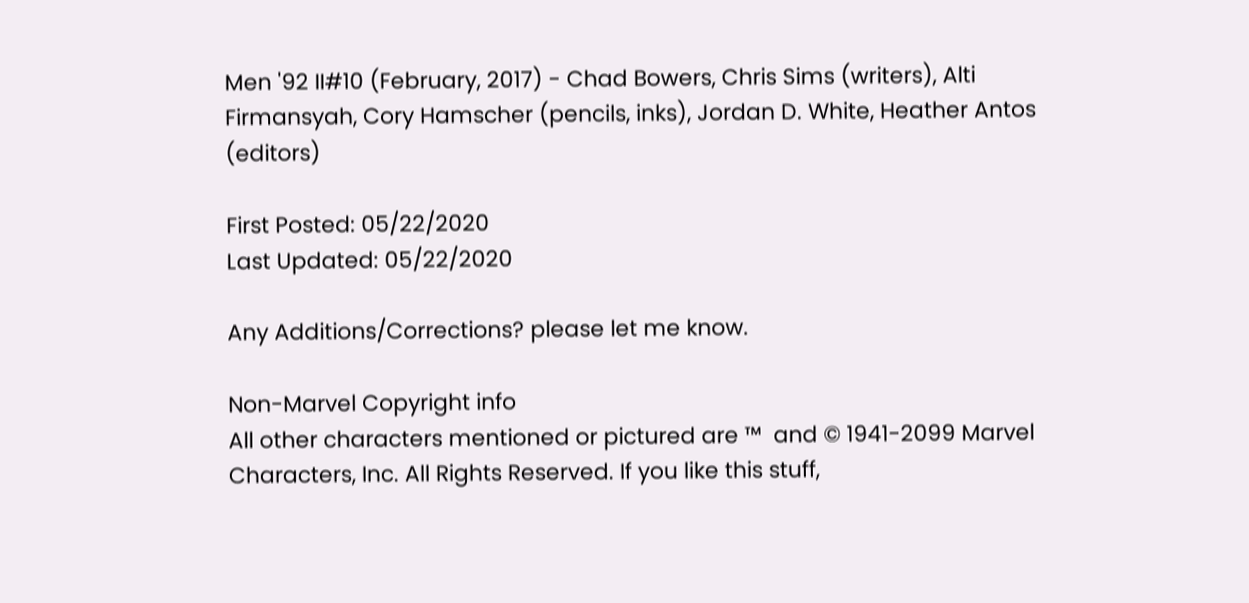Men '92 II#10 (February, 2017) - Chad Bowers, Chris Sims (writers), Alti Firmansyah, Cory Hamscher (pencils, inks), Jordan D. White, Heather Antos (editors)

First Posted: 05/22/2020
Last Updated: 05/22/2020

Any Additions/Corrections? please let me know.

Non-Marvel Copyright info
All other characters mentioned or pictured are ™  and © 1941-2099 Marvel Characters, Inc. All Rights Reserved. If you like this stuff,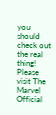you should check out the real thing!
Please visit The Marvel Official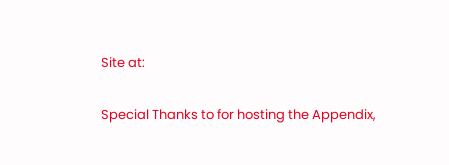Site at:

Special Thanks to for hosting the Appendix,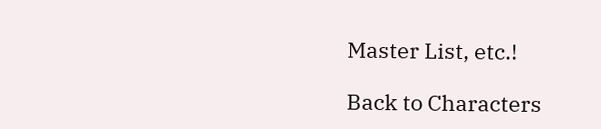Master List, etc.!

Back to Characters